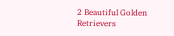2 Beautiful Golden Retrievers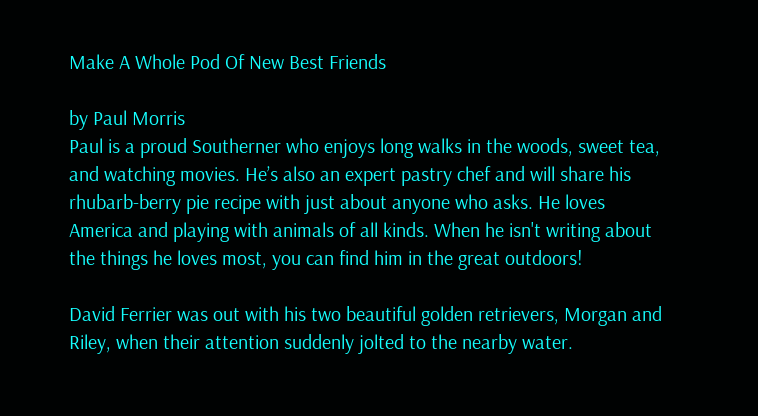Make A Whole Pod Of New Best Friends

by Paul Morris
Paul is a proud Southerner who enjoys long walks in the woods, sweet tea, and watching movies. He’s also an expert pastry chef and will share his rhubarb-berry pie recipe with just about anyone who asks. He loves America and playing with animals of all kinds. When he isn't writing about the things he loves most, you can find him in the great outdoors!

David Ferrier was out with his two beautiful golden retrievers, Morgan and Riley, when their attention suddenly jolted to the nearby water.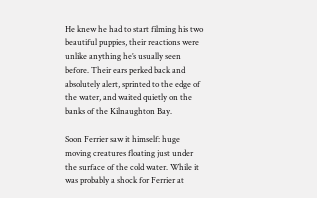He knew he had to start filming his two beautiful puppies, their reactions were unlike anything he’s usually seen before. Their ears perked back and absolutely alert, sprinted to the edge of the water, and waited quietly on the banks of the Kilnaughton Bay.

Soon Ferrier saw it himself: huge moving creatures floating just under the surface of the cold water. While it was probably a shock for Ferrier at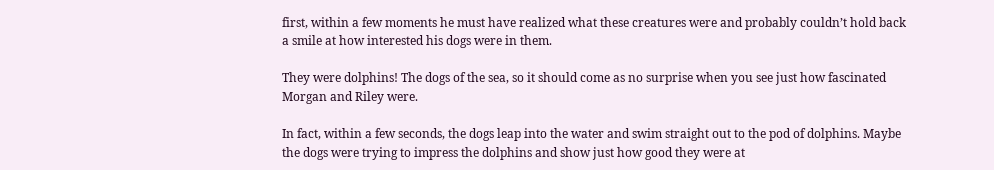first, within a few moments he must have realized what these creatures were and probably couldn’t hold back a smile at how interested his dogs were in them.

They were dolphins! The dogs of the sea, so it should come as no surprise when you see just how fascinated Morgan and Riley were.

In fact, within a few seconds, the dogs leap into the water and swim straight out to the pod of dolphins. Maybe the dogs were trying to impress the dolphins and show just how good they were at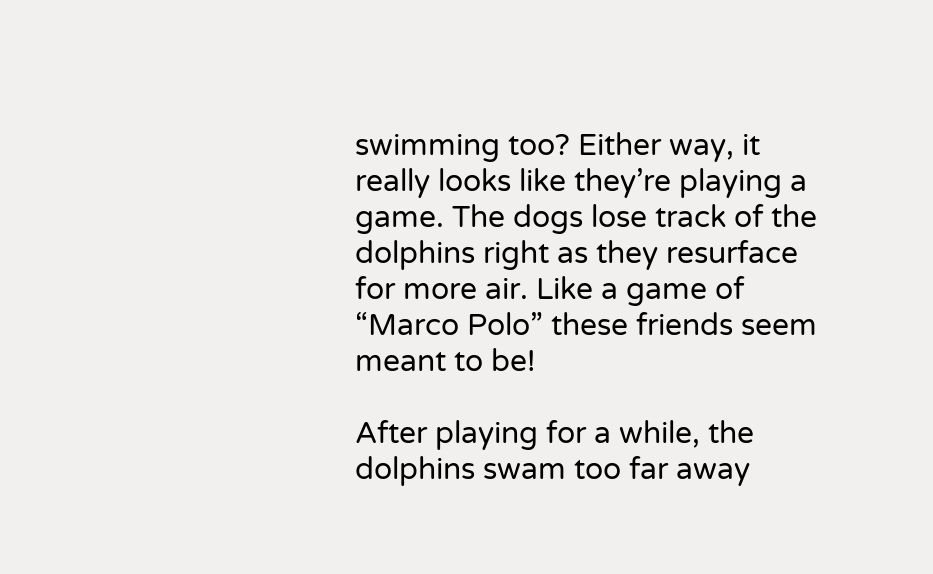swimming too? Either way, it really looks like they’re playing a game. The dogs lose track of the dolphins right as they resurface for more air. Like a game of “Marco Polo” these friends seem meant to be!

After playing for a while, the dolphins swam too far away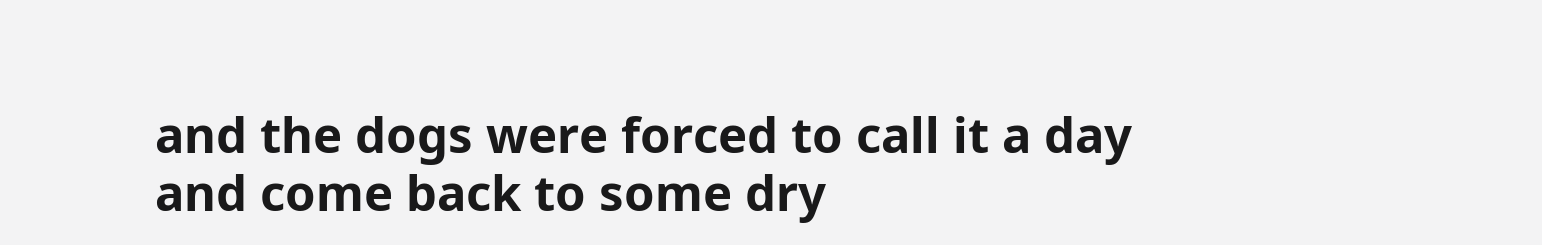and the dogs were forced to call it a day and come back to some dry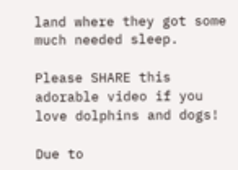land where they got some much needed sleep.

Please SHARE this adorable video if you love dolphins and dogs!

Due to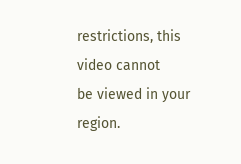restrictions, this video cannot
be viewed in your region.